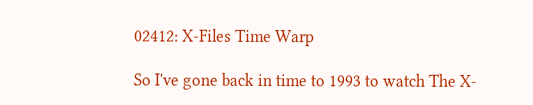02412: X-Files Time Warp

So I've gone back in time to 1993 to watch The X-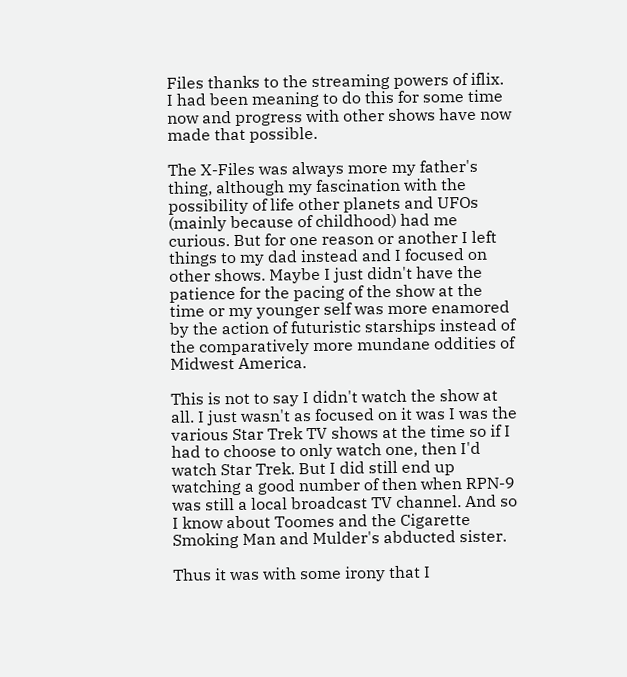Files thanks to the streaming powers of iflix. I had been meaning to do this for some time now and progress with other shows have now made that possible.

The X-Files was always more my father's thing, although my fascination with the possibility of life other planets and UFOs (mainly because of childhood) had me curious. But for one reason or another I left things to my dad instead and I focused on other shows. Maybe I just didn't have the patience for the pacing of the show at the time or my younger self was more enamored by the action of futuristic starships instead of the comparatively more mundane oddities of Midwest America.

This is not to say I didn't watch the show at all. I just wasn't as focused on it was I was the various Star Trek TV shows at the time so if I had to choose to only watch one, then I'd watch Star Trek. But I did still end up watching a good number of then when RPN-9 was still a local broadcast TV channel. And so I know about Toomes and the Cigarette Smoking Man and Mulder's abducted sister.

Thus it was with some irony that I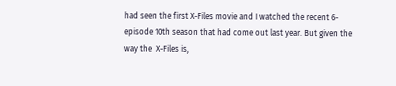had seen the first X-Files movie and I watched the recent 6-episode 10th season that had come out last year. But given the way the  X-Files is,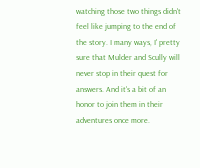watching those two things didn't feel like jumping to the end of the story. I many ways, I' pretty sure that Mulder and Scully will never stop in their quest for answers. And it's a bit of an honor to join them in their adventures once more.